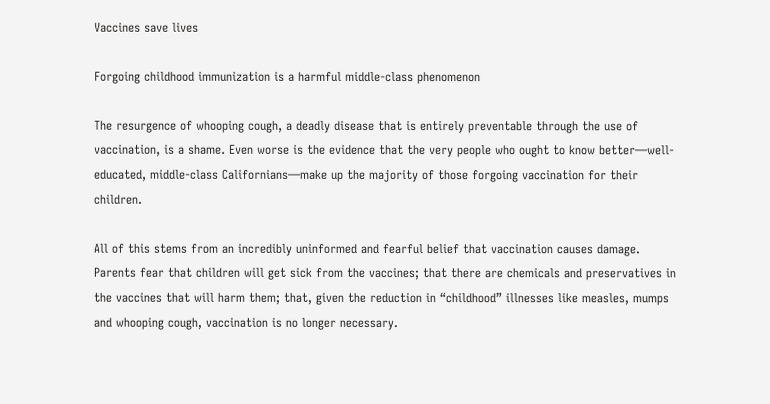Vaccines save lives

Forgoing childhood immunization is a harmful middle-class phenomenon

The resurgence of whooping cough, a deadly disease that is entirely preventable through the use of vaccination, is a shame. Even worse is the evidence that the very people who ought to know better—well-educated, middle-class Californians—make up the majority of those forgoing vaccination for their children.

All of this stems from an incredibly uninformed and fearful belief that vaccination causes damage. Parents fear that children will get sick from the vaccines; that there are chemicals and preservatives in the vaccines that will harm them; that, given the reduction in “childhood” illnesses like measles, mumps and whooping cough, vaccination is no longer necessary.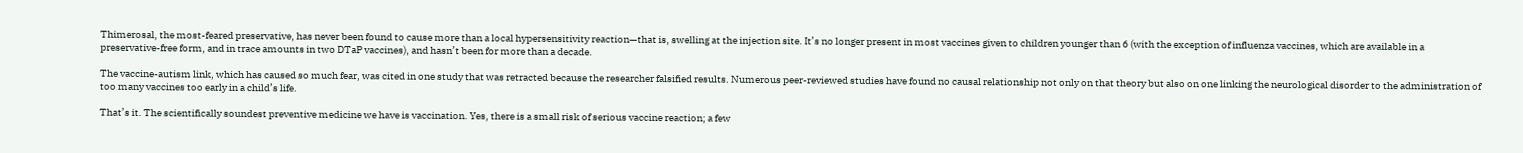Thimerosal, the most-feared preservative, has never been found to cause more than a local hypersensitivity reaction—that is, swelling at the injection site. It’s no longer present in most vaccines given to children younger than 6 (with the exception of influenza vaccines, which are available in a preservative-free form, and in trace amounts in two DTaP vaccines), and hasn’t been for more than a decade.

The vaccine-autism link, which has caused so much fear, was cited in one study that was retracted because the researcher falsified results. Numerous peer-reviewed studies have found no causal relationship not only on that theory but also on one linking the neurological disorder to the administration of too many vaccines too early in a child’s life.

That’s it. The scientifically soundest preventive medicine we have is vaccination. Yes, there is a small risk of serious vaccine reaction; a few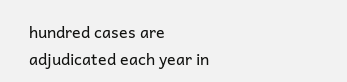hundred cases are adjudicated each year in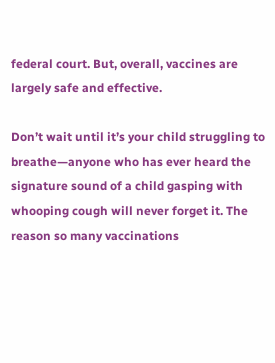federal court. But, overall, vaccines are largely safe and effective.

Don’t wait until it’s your child struggling to breathe—anyone who has ever heard the signature sound of a child gasping with whooping cough will never forget it. The reason so many vaccinations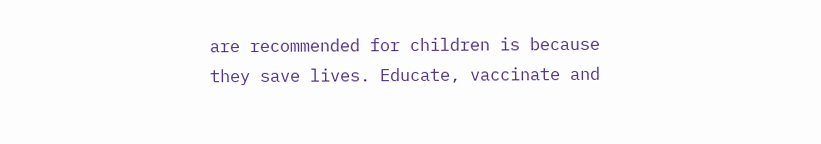are recommended for children is because they save lives. Educate, vaccinate and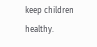keep children healthy.